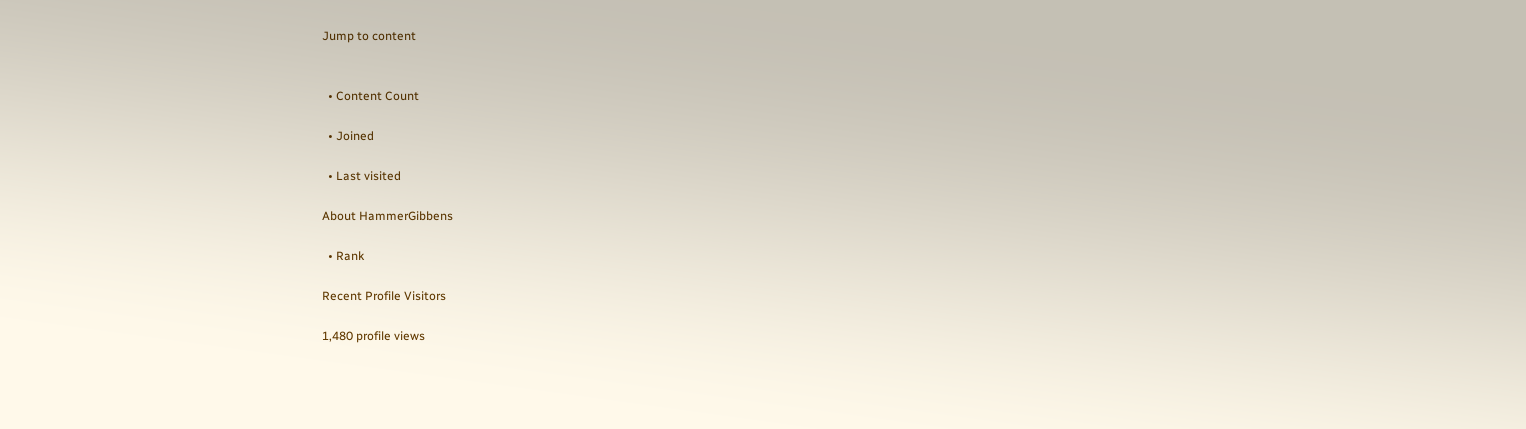Jump to content


  • Content Count

  • Joined

  • Last visited

About HammerGibbens

  • Rank

Recent Profile Visitors

1,480 profile views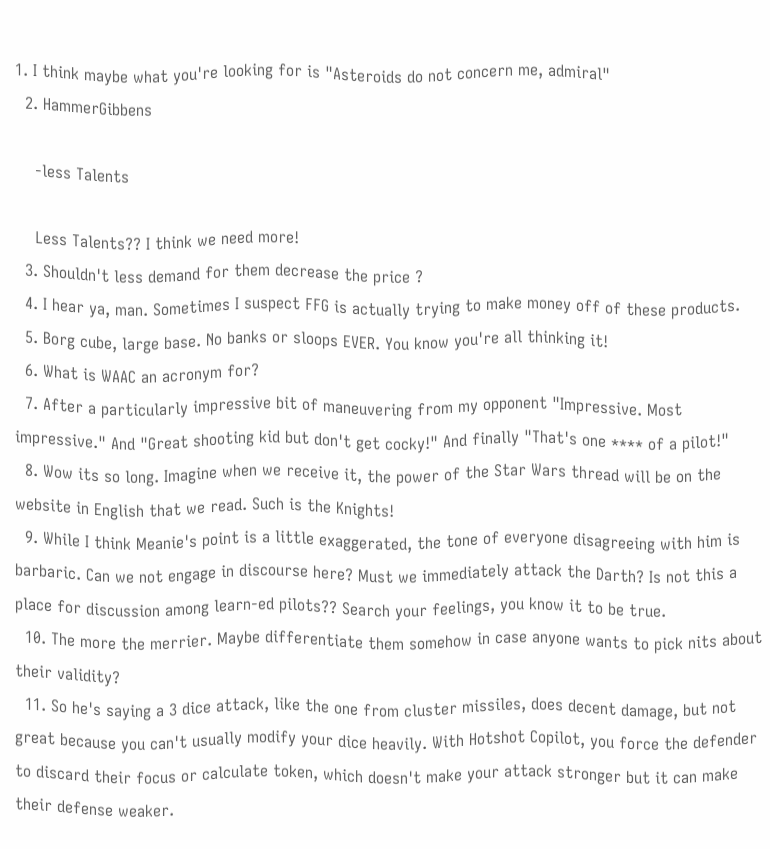1. I think maybe what you're looking for is "Asteroids do not concern me, admiral"
  2. HammerGibbens

    -less Talents

    Less Talents?? I think we need more!
  3. Shouldn't less demand for them decrease the price ?
  4. I hear ya, man. Sometimes I suspect FFG is actually trying to make money off of these products.
  5. Borg cube, large base. No banks or sloops EVER. You know you're all thinking it!
  6. What is WAAC an acronym for?
  7. After a particularly impressive bit of maneuvering from my opponent "Impressive. Most impressive." And "Great shooting kid but don't get cocky!" And finally "That's one **** of a pilot!"
  8. Wow its so long. Imagine when we receive it, the power of the Star Wars thread will be on the website in English that we read. Such is the Knights!
  9. While I think Meanie's point is a little exaggerated, the tone of everyone disagreeing with him is barbaric. Can we not engage in discourse here? Must we immediately attack the Darth? Is not this a place for discussion among learn-ed pilots?? Search your feelings, you know it to be true.
  10. The more the merrier. Maybe differentiate them somehow in case anyone wants to pick nits about their validity?
  11. So he's saying a 3 dice attack, like the one from cluster missiles, does decent damage, but not great because you can't usually modify your dice heavily. With Hotshot Copilot, you force the defender to discard their focus or calculate token, which doesn't make your attack stronger but it can make their defense weaker.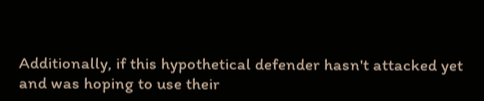Additionally, if this hypothetical defender hasn't attacked yet and was hoping to use their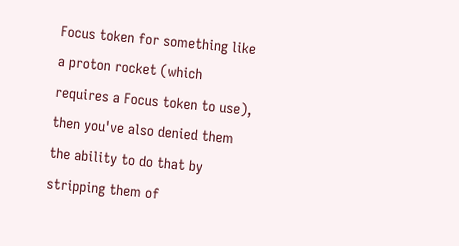Focus token for something like a proton rocket (which requires a Focus token to use), then you've also denied them the ability to do that by stripping them of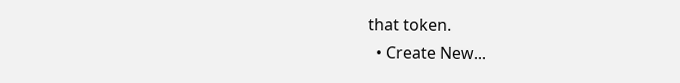that token.
  • Create New...